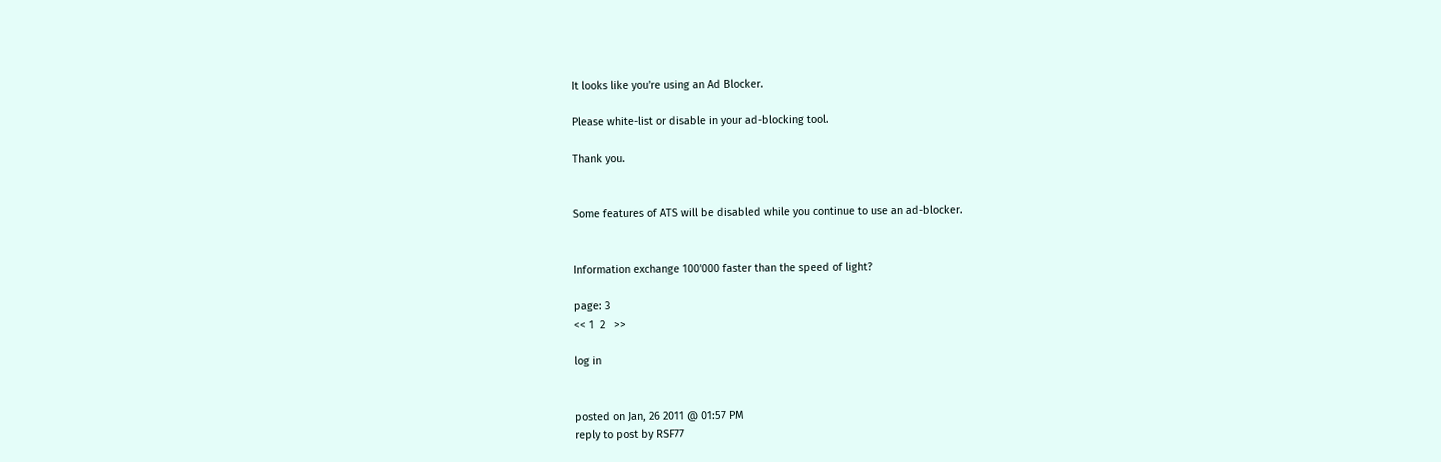It looks like you're using an Ad Blocker.

Please white-list or disable in your ad-blocking tool.

Thank you.


Some features of ATS will be disabled while you continue to use an ad-blocker.


Information exchange 100'000 faster than the speed of light?

page: 3
<< 1  2   >>

log in


posted on Jan, 26 2011 @ 01:57 PM
reply to post by RSF77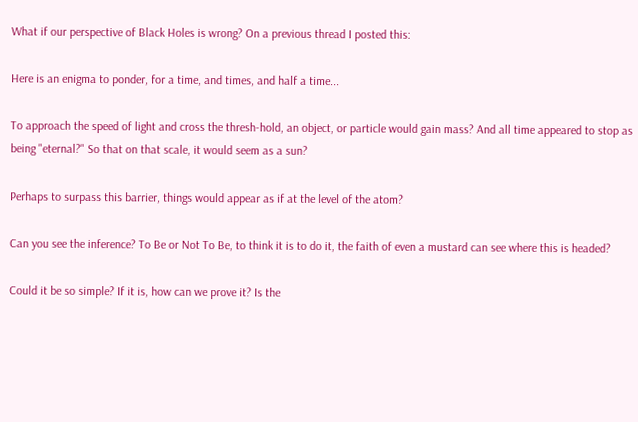What if our perspective of Black Holes is wrong? On a previous thread I posted this:

Here is an enigma to ponder, for a time, and times, and half a time...

To approach the speed of light and cross the thresh-hold, an object, or particle would gain mass? And all time appeared to stop as being "eternal?" So that on that scale, it would seem as a sun?

Perhaps to surpass this barrier, things would appear as if at the level of the atom?

Can you see the inference? To Be or Not To Be, to think it is to do it, the faith of even a mustard can see where this is headed?

Could it be so simple? If it is, how can we prove it? Is the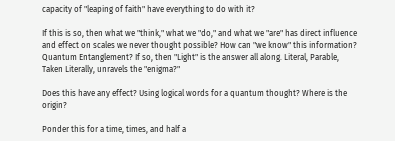capacity of "leaping of faith" have everything to do with it?

If this is so, then what we "think," what we "do," and what we "are" has direct influence and effect on scales we never thought possible? How can "we know" this information? Quantum Entanglement? If so, then "Light" is the answer all along. Literal, Parable, Taken Literally, unravels the "enigma?"

Does this have any effect? Using logical words for a quantum thought? Where is the origin?

Ponder this for a time, times, and half a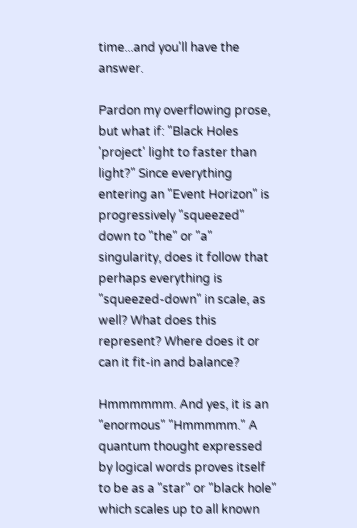time...and you'll have the answer.

Pardon my overflowing prose, but what if: "Black Holes 'project' light to faster than light?" Since everything entering an "Event Horizon" is progressively "squeezed" down to "the" or "a" singularity, does it follow that perhaps everything is "squeezed-down" in scale, as well? What does this represent? Where does it or can it fit-in and balance?

Hmmmmmm. And yes, it is an "enormous" "Hmmmmm." A quantum thought expressed by logical words proves itself to be as a "star" or "black hole" which scales up to all known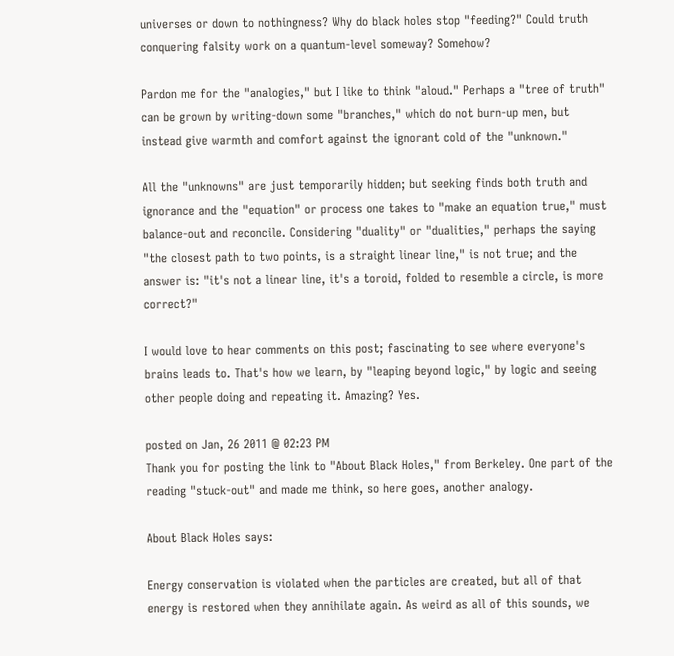universes or down to nothingness? Why do black holes stop "feeding?" Could truth conquering falsity work on a quantum-level someway? Somehow?

Pardon me for the "analogies," but I like to think "aloud." Perhaps a "tree of truth" can be grown by writing-down some "branches," which do not burn-up men, but instead give warmth and comfort against the ignorant cold of the "unknown."

All the "unknowns" are just temporarily hidden; but seeking finds both truth and ignorance and the "equation" or process one takes to "make an equation true," must balance-out and reconcile. Considering "duality" or "dualities," perhaps the saying "the closest path to two points, is a straight linear line," is not true; and the answer is: "it's not a linear line, it's a toroid, folded to resemble a circle, is more correct?"

I would love to hear comments on this post; fascinating to see where everyone's brains leads to. That's how we learn, by "leaping beyond logic," by logic and seeing other people doing and repeating it. Amazing? Yes.

posted on Jan, 26 2011 @ 02:23 PM
Thank you for posting the link to "About Black Holes," from Berkeley. One part of the reading "stuck-out" and made me think, so here goes, another analogy.

About Black Holes says:

Energy conservation is violated when the particles are created, but all of that energy is restored when they annihilate again. As weird as all of this sounds, we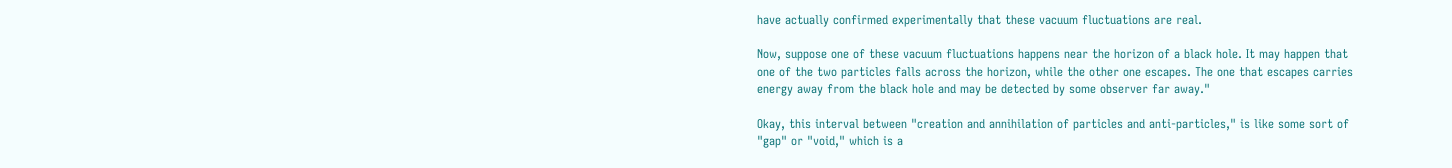have actually confirmed experimentally that these vacuum fluctuations are real.

Now, suppose one of these vacuum fluctuations happens near the horizon of a black hole. It may happen that one of the two particles falls across the horizon, while the other one escapes. The one that escapes carries energy away from the black hole and may be detected by some observer far away."

Okay, this interval between "creation and annihilation of particles and anti-particles," is like some sort of "gap" or "void," which is a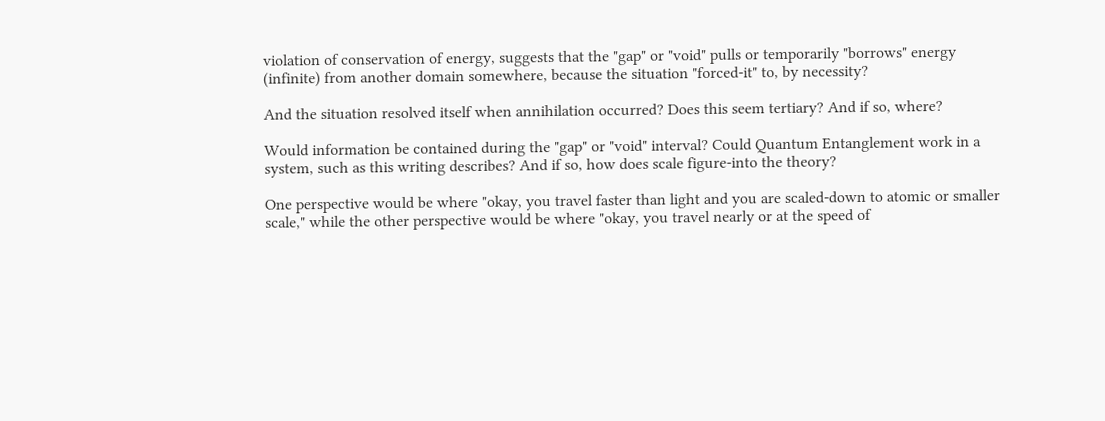violation of conservation of energy, suggests that the "gap" or "void" pulls or temporarily "borrows" energy (infinite) from another domain somewhere, because the situation "forced-it" to, by necessity?

And the situation resolved itself when annihilation occurred? Does this seem tertiary? And if so, where?

Would information be contained during the "gap" or "void" interval? Could Quantum Entanglement work in a system, such as this writing describes? And if so, how does scale figure-into the theory?

One perspective would be where "okay, you travel faster than light and you are scaled-down to atomic or smaller scale," while the other perspective would be where "okay, you travel nearly or at the speed of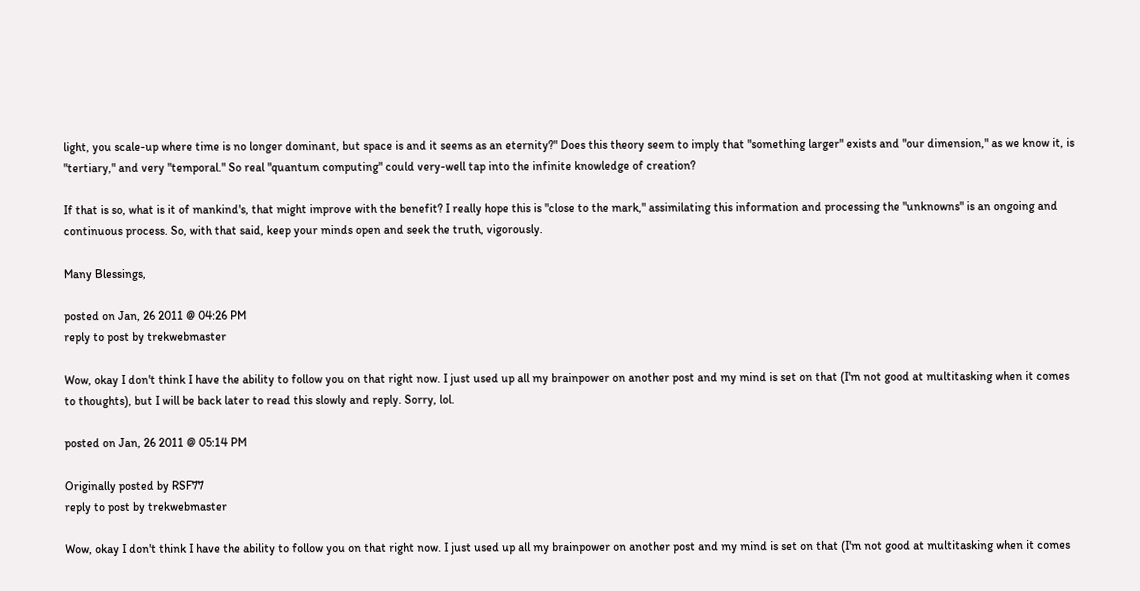light, you scale-up where time is no longer dominant, but space is and it seems as an eternity?" Does this theory seem to imply that "something larger" exists and "our dimension," as we know it, is "tertiary," and very "temporal." So real "quantum computing" could very-well tap into the infinite knowledge of creation?

If that is so, what is it of mankind's, that might improve with the benefit? I really hope this is "close to the mark," assimilating this information and processing the "unknowns" is an ongoing and continuous process. So, with that said, keep your minds open and seek the truth, vigorously.

Many Blessings,

posted on Jan, 26 2011 @ 04:26 PM
reply to post by trekwebmaster

Wow, okay I don't think I have the ability to follow you on that right now. I just used up all my brainpower on another post and my mind is set on that (I'm not good at multitasking when it comes to thoughts), but I will be back later to read this slowly and reply. Sorry, lol.

posted on Jan, 26 2011 @ 05:14 PM

Originally posted by RSF77
reply to post by trekwebmaster

Wow, okay I don't think I have the ability to follow you on that right now. I just used up all my brainpower on another post and my mind is set on that (I'm not good at multitasking when it comes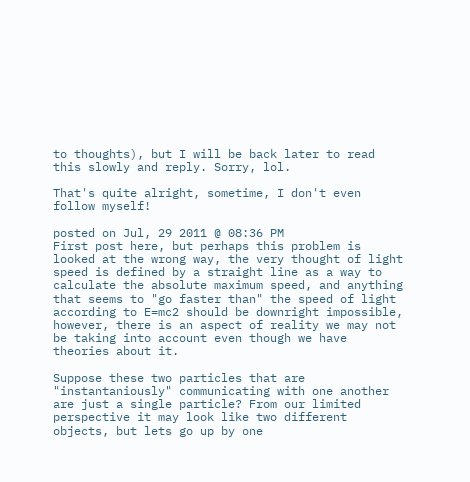to thoughts), but I will be back later to read this slowly and reply. Sorry, lol.

That's quite alright, sometime, I don't even follow myself!

posted on Jul, 29 2011 @ 08:36 PM
First post here, but perhaps this problem is looked at the wrong way, the very thought of light speed is defined by a straight line as a way to calculate the absolute maximum speed, and anything that seems to "go faster than" the speed of light according to E=mc2 should be downright impossible, however, there is an aspect of reality we may not be taking into account even though we have theories about it.

Suppose these two particles that are "instantaniously" communicating with one another are just a single particle? From our limited perspective it may look like two different objects, but lets go up by one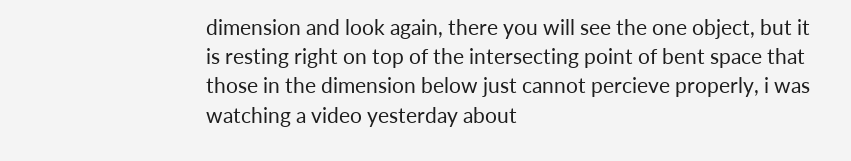dimension and look again, there you will see the one object, but it is resting right on top of the intersecting point of bent space that those in the dimension below just cannot percieve properly, i was watching a video yesterday about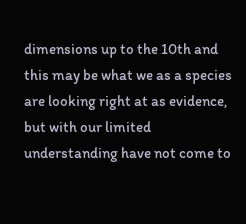dimensions up to the 10th and this may be what we as a species are looking right at as evidence, but with our limited understanding have not come to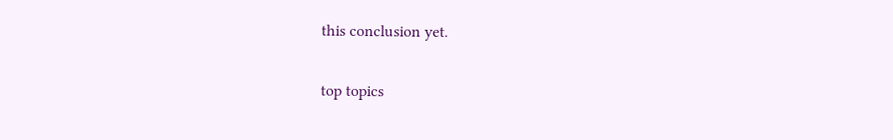this conclusion yet.

top topics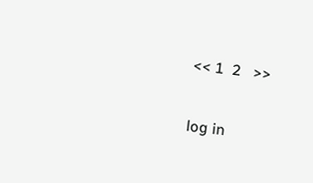<< 1  2   >>

log in